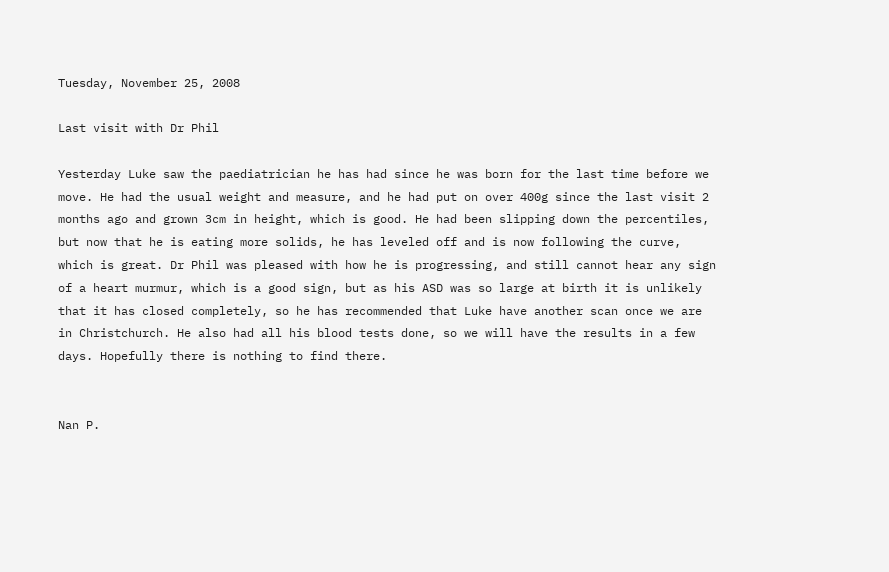Tuesday, November 25, 2008

Last visit with Dr Phil

Yesterday Luke saw the paediatrician he has had since he was born for the last time before we move. He had the usual weight and measure, and he had put on over 400g since the last visit 2 months ago and grown 3cm in height, which is good. He had been slipping down the percentiles, but now that he is eating more solids, he has leveled off and is now following the curve, which is great. Dr Phil was pleased with how he is progressing, and still cannot hear any sign of a heart murmur, which is a good sign, but as his ASD was so large at birth it is unlikely that it has closed completely, so he has recommended that Luke have another scan once we are in Christchurch. He also had all his blood tests done, so we will have the results in a few days. Hopefully there is nothing to find there.


Nan P.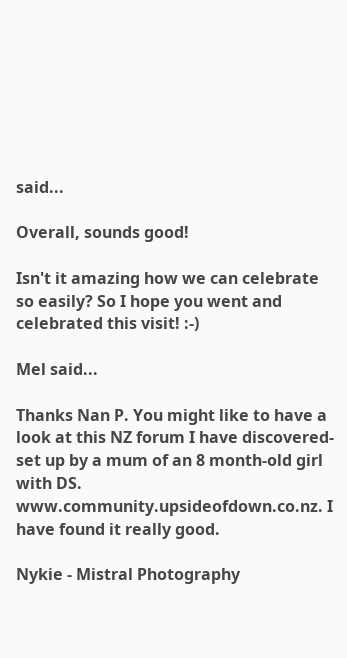said...

Overall, sounds good!

Isn't it amazing how we can celebrate so easily? So I hope you went and celebrated this visit! :-)

Mel said...

Thanks Nan P. You might like to have a look at this NZ forum I have discovered- set up by a mum of an 8 month-old girl with DS. www.community.upsideofdown.co.nz. I have found it really good.

Nykie - Mistral Photography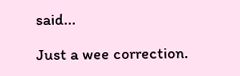said...

Just a wee correction.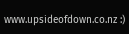www.upsideofdown.co.nz :)